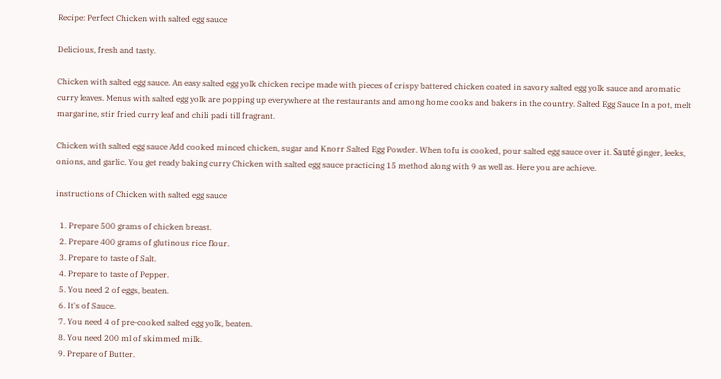Recipe: Perfect Chicken with salted egg sauce

Delicious, fresh and tasty.

Chicken with salted egg sauce. An easy salted egg yolk chicken recipe made with pieces of crispy battered chicken coated in savory salted egg yolk sauce and aromatic curry leaves. Menus with salted egg yolk are popping up everywhere at the restaurants and among home cooks and bakers in the country. Salted Egg Sauce In a pot, melt margarine, stir fried curry leaf and chili padi till fragrant.

Chicken with salted egg sauce Add cooked minced chicken, sugar and Knorr Salted Egg Powder. When tofu is cooked, pour salted egg sauce over it. Sauté ginger, leeks, onions, and garlic. You get ready baking curry Chicken with salted egg sauce practicing 15 method along with 9 as well as. Here you are achieve.

instructions of Chicken with salted egg sauce

  1. Prepare 500 grams of chicken breast.
  2. Prepare 400 grams of glutinous rice flour.
  3. Prepare to taste of Salt.
  4. Prepare to taste of Pepper.
  5. You need 2 of eggs, beaten.
  6. It's of Sauce.
  7. You need 4 of pre-cooked salted egg yolk, beaten.
  8. You need 200 ml of skimmed milk.
  9. Prepare of Butter.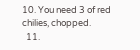10. You need 3 of red chilies, chopped.
  11.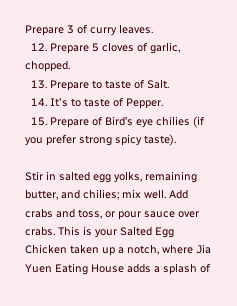Prepare 3 of curry leaves.
  12. Prepare 5 cloves of garlic, chopped.
  13. Prepare to taste of Salt.
  14. It's to taste of Pepper.
  15. Prepare of Bird’s eye chilies (if you prefer strong spicy taste).

Stir in salted egg yolks, remaining butter, and chilies; mix well. Add crabs and toss, or pour sauce over crabs. This is your Salted Egg Chicken taken up a notch, where Jia Yuen Eating House adds a splash of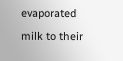evaporated milk to their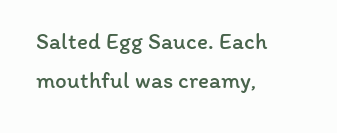Salted Egg Sauce. Each mouthful was creamy,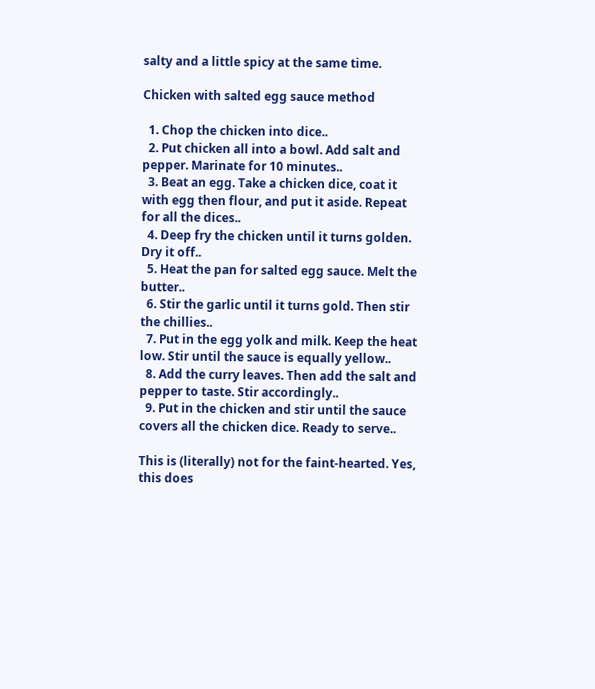salty and a little spicy at the same time.

Chicken with salted egg sauce method

  1. Chop the chicken into dice..
  2. Put chicken all into a bowl. Add salt and pepper. Marinate for 10 minutes..
  3. Beat an egg. Take a chicken dice, coat it with egg then flour, and put it aside. Repeat for all the dices..
  4. Deep fry the chicken until it turns golden. Dry it off..
  5. Heat the pan for salted egg sauce. Melt the butter..
  6. Stir the garlic until it turns gold. Then stir the chillies..
  7. Put in the egg yolk and milk. Keep the heat low. Stir until the sauce is equally yellow..
  8. Add the curry leaves. Then add the salt and pepper to taste. Stir accordingly..
  9. Put in the chicken and stir until the sauce covers all the chicken dice. Ready to serve..

This is (literally) not for the faint-hearted. Yes, this does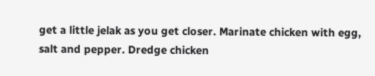get a little jelak as you get closer. Marinate chicken with egg, salt and pepper. Dredge chicken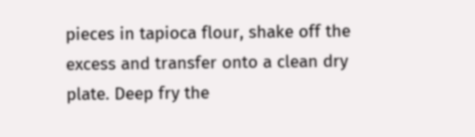pieces in tapioca flour, shake off the excess and transfer onto a clean dry plate. Deep fry the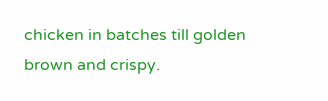chicken in batches till golden brown and crispy.